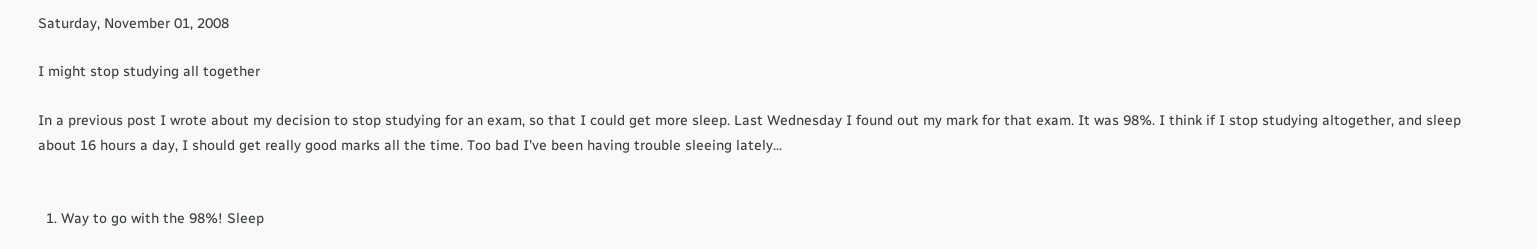Saturday, November 01, 2008

I might stop studying all together

In a previous post I wrote about my decision to stop studying for an exam, so that I could get more sleep. Last Wednesday I found out my mark for that exam. It was 98%. I think if I stop studying altogether, and sleep about 16 hours a day, I should get really good marks all the time. Too bad I've been having trouble sleeing lately...


  1. Way to go with the 98%! Sleep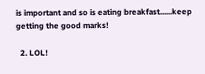is important and so is eating breakfast......keep getting the good marks!

  2. LOL!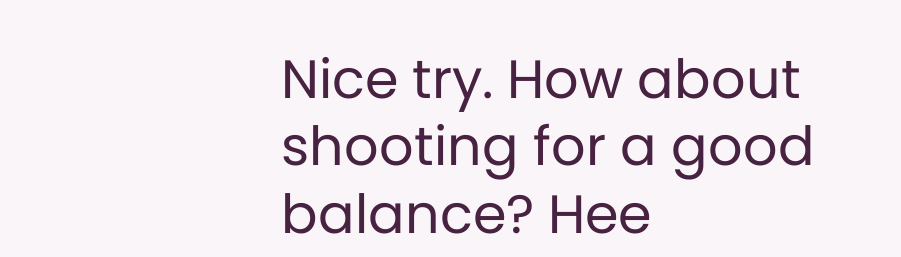Nice try. How about shooting for a good balance? Hee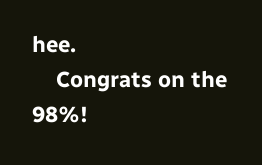hee.
    Congrats on the 98%!